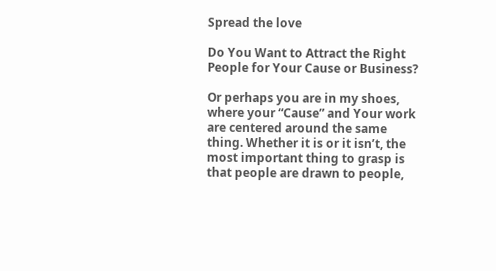Spread the love

Do You Want to Attract the Right People for Your Cause or Business?

Or perhaps you are in my shoes, where your “Cause” and Your work are centered around the same thing. Whether it is or it isn’t, the most important thing to grasp is that people are drawn to people,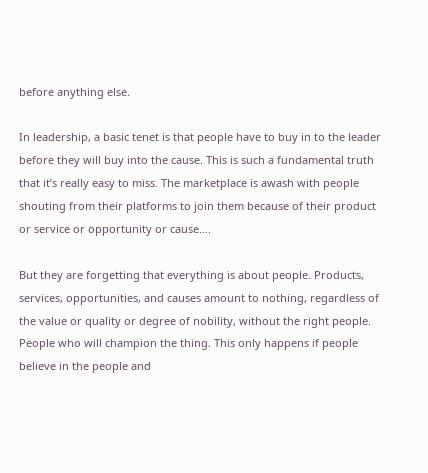before anything else.

In leadership, a basic tenet is that people have to buy in to the leader before they will buy into the cause. This is such a fundamental truth that it’s really easy to miss. The marketplace is awash with people shouting from their platforms to join them because of their product or service or opportunity or cause….

But they are forgetting that everything is about people. Products, services, opportunities, and causes amount to nothing, regardless of the value or quality or degree of nobility, without the right people. People who will champion the thing. This only happens if people believe in the people and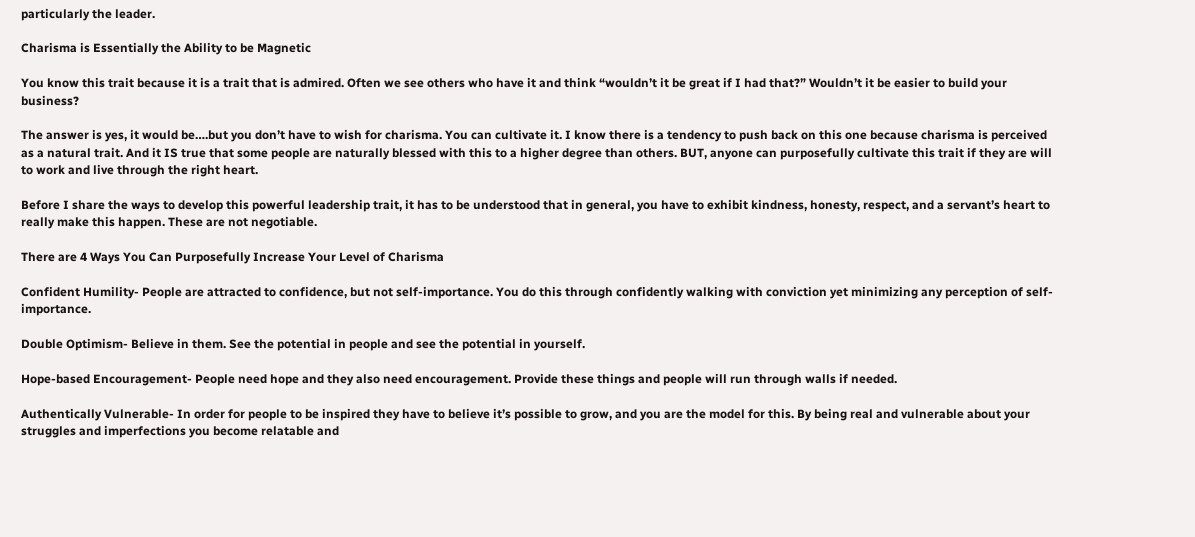particularly the leader.

Charisma is Essentially the Ability to be Magnetic

You know this trait because it is a trait that is admired. Often we see others who have it and think “wouldn’t it be great if I had that?” Wouldn’t it be easier to build your business?

The answer is yes, it would be….but you don’t have to wish for charisma. You can cultivate it. I know there is a tendency to push back on this one because charisma is perceived as a natural trait. And it IS true that some people are naturally blessed with this to a higher degree than others. BUT, anyone can purposefully cultivate this trait if they are will to work and live through the right heart.

Before I share the ways to develop this powerful leadership trait, it has to be understood that in general, you have to exhibit kindness, honesty, respect, and a servant’s heart to really make this happen. These are not negotiable.

There are 4 Ways You Can Purposefully Increase Your Level of Charisma

Confident Humility- People are attracted to confidence, but not self-importance. You do this through confidently walking with conviction yet minimizing any perception of self-importance.

Double Optimism- Believe in them. See the potential in people and see the potential in yourself.

Hope-based Encouragement- People need hope and they also need encouragement. Provide these things and people will run through walls if needed.

Authentically Vulnerable- In order for people to be inspired they have to believe it’s possible to grow, and you are the model for this. By being real and vulnerable about your struggles and imperfections you become relatable and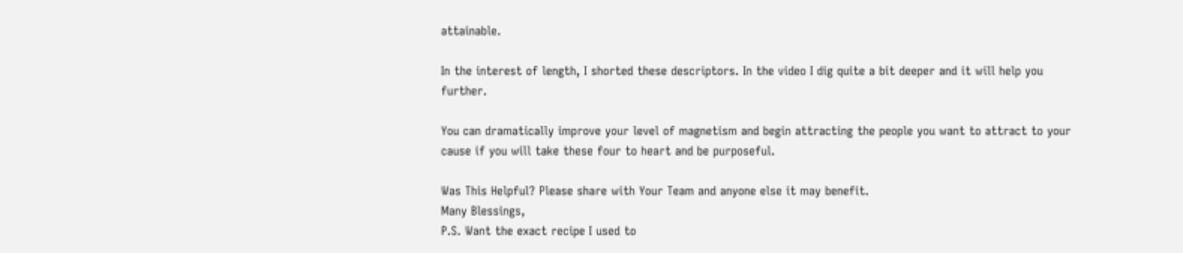attainable.

In the interest of length, I shorted these descriptors. In the video I dig quite a bit deeper and it will help you further.

You can dramatically improve your level of magnetism and begin attracting the people you want to attract to your cause if you will take these four to heart and be purposeful.

Was This Helpful? Please share with Your Team and anyone else it may benefit.
Many Blessings,
P.S. Want the exact recipe I used to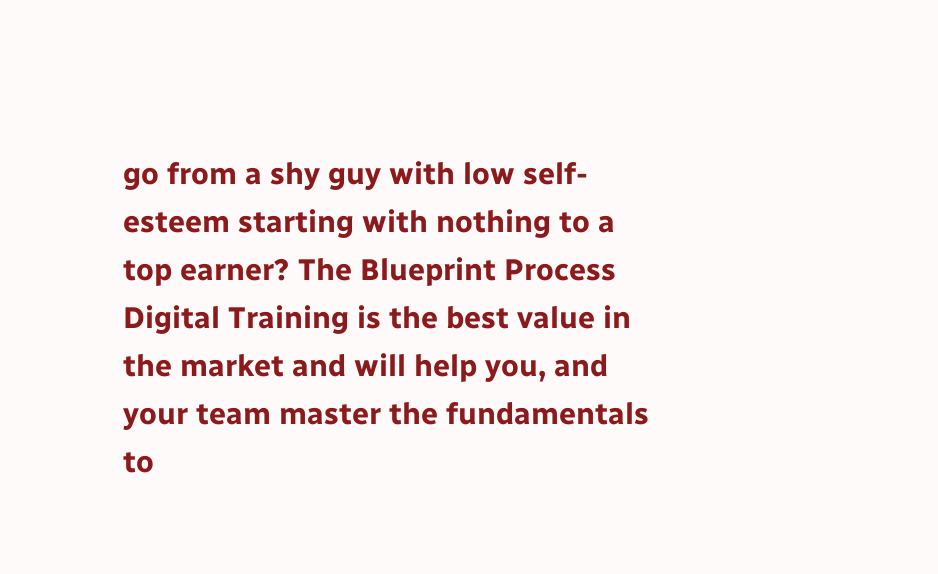go from a shy guy with low self-esteem starting with nothing to a top earner? The Blueprint Process Digital Training is the best value in the market and will help you, and your team master the fundamentals to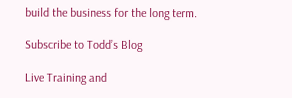build the business for the long term.

Subscribe to Todd’s Blog

Live Training and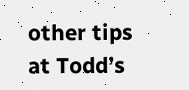other tips at Todd’s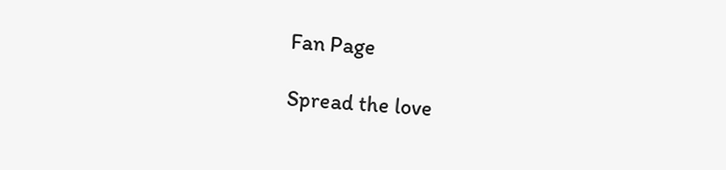Fan Page

Spread the love